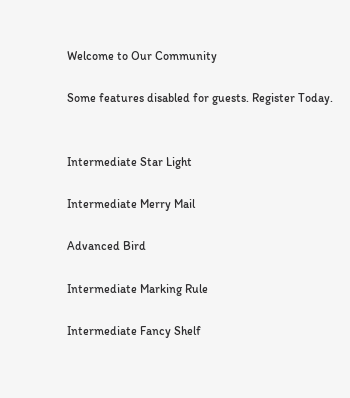Welcome to Our Community

Some features disabled for guests. Register Today.


Intermediate Star Light

Intermediate Merry Mail

Advanced Bird

Intermediate Marking Rule

Intermediate Fancy Shelf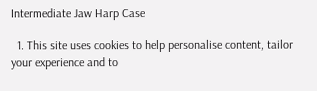Intermediate Jaw Harp Case

  1. This site uses cookies to help personalise content, tailor your experience and to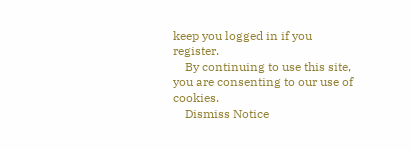keep you logged in if you register.
    By continuing to use this site, you are consenting to our use of cookies.
    Dismiss Notice